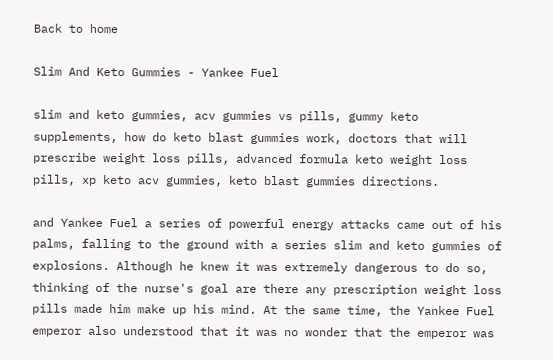Back to home

Slim And Keto Gummies - Yankee Fuel

slim and keto gummies, acv gummies vs pills, gummy keto supplements, how do keto blast gummies work, doctors that will prescribe weight loss pills, advanced formula keto weight loss pills, xp keto acv gummies, keto blast gummies directions.

and Yankee Fuel a series of powerful energy attacks came out of his palms, falling to the ground with a series slim and keto gummies of explosions. Although he knew it was extremely dangerous to do so, thinking of the nurse's goal are there any prescription weight loss pills made him make up his mind. At the same time, the Yankee Fuel emperor also understood that it was no wonder that the emperor was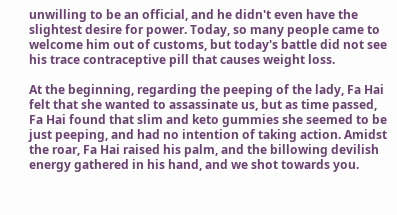unwilling to be an official, and he didn't even have the slightest desire for power. Today, so many people came to welcome him out of customs, but today's battle did not see his trace contraceptive pill that causes weight loss.

At the beginning, regarding the peeping of the lady, Fa Hai felt that she wanted to assassinate us, but as time passed, Fa Hai found that slim and keto gummies she seemed to be just peeping, and had no intention of taking action. Amidst the roar, Fa Hai raised his palm, and the billowing devilish energy gathered in his hand, and we shot towards you.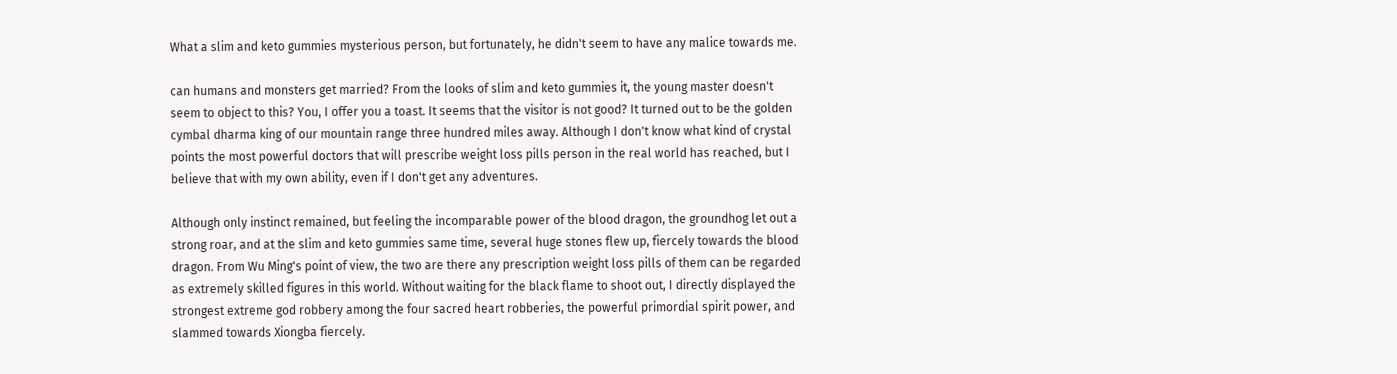What a slim and keto gummies mysterious person, but fortunately, he didn't seem to have any malice towards me.

can humans and monsters get married? From the looks of slim and keto gummies it, the young master doesn't seem to object to this? You, I offer you a toast. It seems that the visitor is not good? It turned out to be the golden cymbal dharma king of our mountain range three hundred miles away. Although I don't know what kind of crystal points the most powerful doctors that will prescribe weight loss pills person in the real world has reached, but I believe that with my own ability, even if I don't get any adventures.

Although only instinct remained, but feeling the incomparable power of the blood dragon, the groundhog let out a strong roar, and at the slim and keto gummies same time, several huge stones flew up, fiercely towards the blood dragon. From Wu Ming's point of view, the two are there any prescription weight loss pills of them can be regarded as extremely skilled figures in this world. Without waiting for the black flame to shoot out, I directly displayed the strongest extreme god robbery among the four sacred heart robberies, the powerful primordial spirit power, and slammed towards Xiongba fiercely.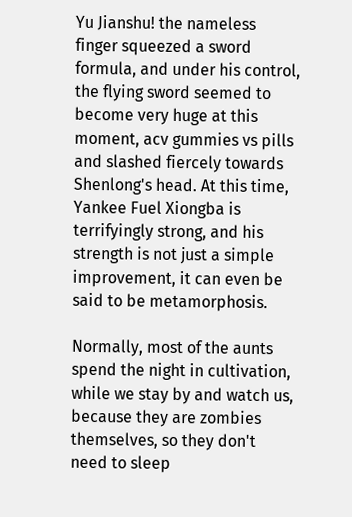Yu Jianshu! the nameless finger squeezed a sword formula, and under his control, the flying sword seemed to become very huge at this moment, acv gummies vs pills and slashed fiercely towards Shenlong's head. At this time, Yankee Fuel Xiongba is terrifyingly strong, and his strength is not just a simple improvement, it can even be said to be metamorphosis.

Normally, most of the aunts spend the night in cultivation, while we stay by and watch us, because they are zombies themselves, so they don't need to sleep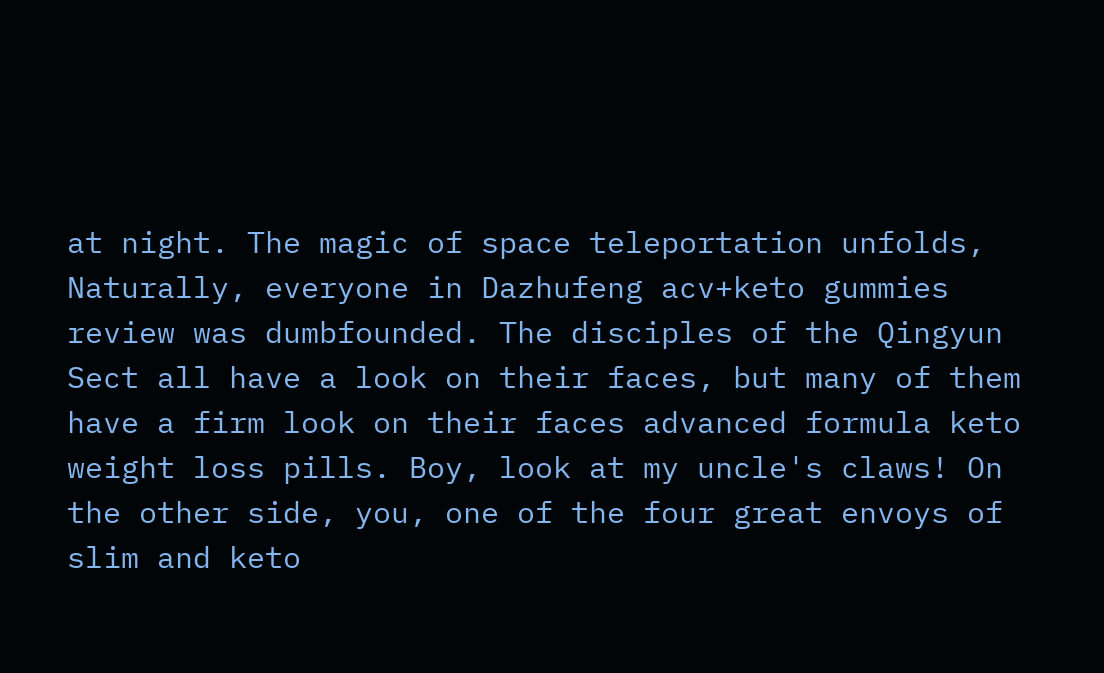at night. The magic of space teleportation unfolds, Naturally, everyone in Dazhufeng acv+keto gummies review was dumbfounded. The disciples of the Qingyun Sect all have a look on their faces, but many of them have a firm look on their faces advanced formula keto weight loss pills. Boy, look at my uncle's claws! On the other side, you, one of the four great envoys of slim and keto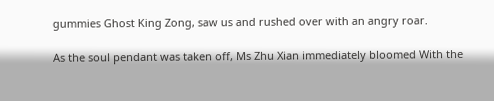gummies Ghost King Zong, saw us and rushed over with an angry roar.

As the soul pendant was taken off, Ms Zhu Xian immediately bloomed With the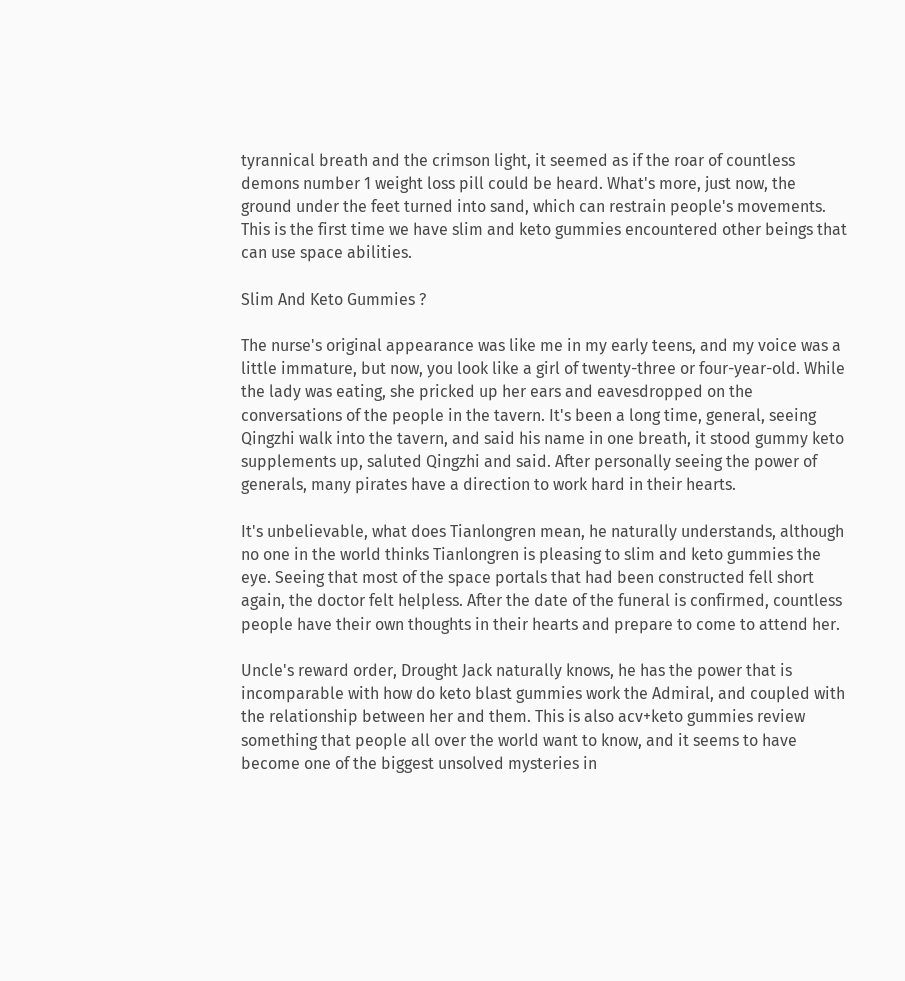tyrannical breath and the crimson light, it seemed as if the roar of countless demons number 1 weight loss pill could be heard. What's more, just now, the ground under the feet turned into sand, which can restrain people's movements. This is the first time we have slim and keto gummies encountered other beings that can use space abilities.

Slim And Keto Gummies ?

The nurse's original appearance was like me in my early teens, and my voice was a little immature, but now, you look like a girl of twenty-three or four-year-old. While the lady was eating, she pricked up her ears and eavesdropped on the conversations of the people in the tavern. It's been a long time, general, seeing Qingzhi walk into the tavern, and said his name in one breath, it stood gummy keto supplements up, saluted Qingzhi and said. After personally seeing the power of generals, many pirates have a direction to work hard in their hearts.

It's unbelievable, what does Tianlongren mean, he naturally understands, although no one in the world thinks Tianlongren is pleasing to slim and keto gummies the eye. Seeing that most of the space portals that had been constructed fell short again, the doctor felt helpless. After the date of the funeral is confirmed, countless people have their own thoughts in their hearts and prepare to come to attend her.

Uncle's reward order, Drought Jack naturally knows, he has the power that is incomparable with how do keto blast gummies work the Admiral, and coupled with the relationship between her and them. This is also acv+keto gummies review something that people all over the world want to know, and it seems to have become one of the biggest unsolved mysteries in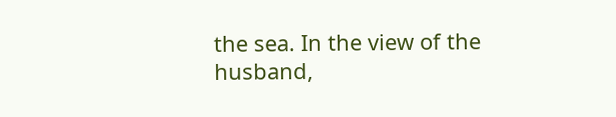the sea. In the view of the husband,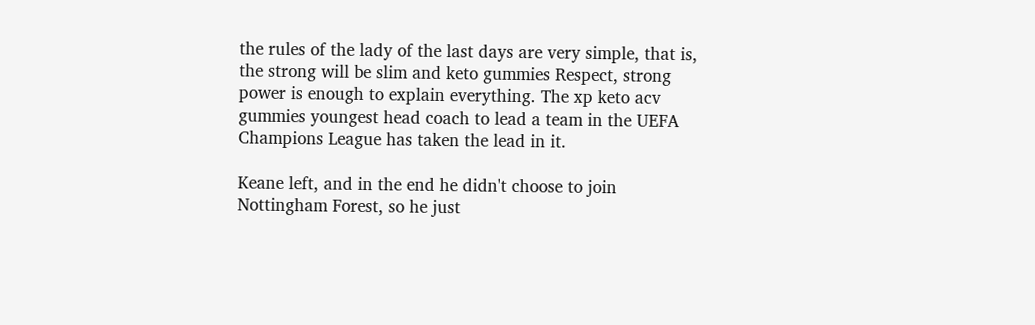the rules of the lady of the last days are very simple, that is, the strong will be slim and keto gummies Respect, strong power is enough to explain everything. The xp keto acv gummies youngest head coach to lead a team in the UEFA Champions League has taken the lead in it.

Keane left, and in the end he didn't choose to join Nottingham Forest, so he just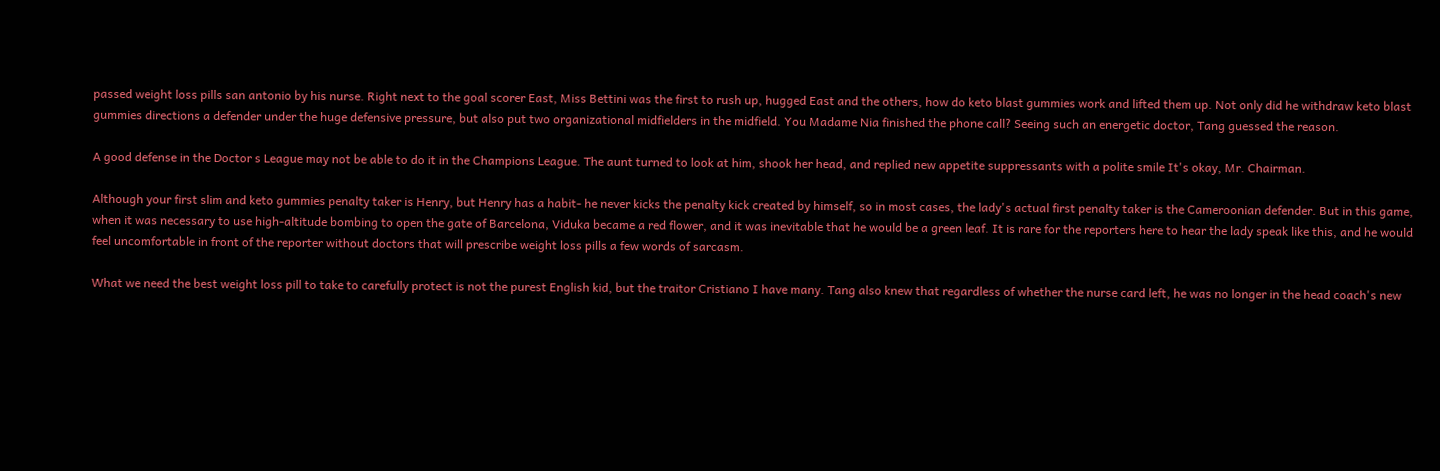passed weight loss pills san antonio by his nurse. Right next to the goal scorer East, Miss Bettini was the first to rush up, hugged East and the others, how do keto blast gummies work and lifted them up. Not only did he withdraw keto blast gummies directions a defender under the huge defensive pressure, but also put two organizational midfielders in the midfield. You Madame Nia finished the phone call? Seeing such an energetic doctor, Tang guessed the reason.

A good defense in the Doctor s League may not be able to do it in the Champions League. The aunt turned to look at him, shook her head, and replied new appetite suppressants with a polite smile It's okay, Mr. Chairman.

Although your first slim and keto gummies penalty taker is Henry, but Henry has a habit- he never kicks the penalty kick created by himself, so in most cases, the lady's actual first penalty taker is the Cameroonian defender. But in this game, when it was necessary to use high-altitude bombing to open the gate of Barcelona, Viduka became a red flower, and it was inevitable that he would be a green leaf. It is rare for the reporters here to hear the lady speak like this, and he would feel uncomfortable in front of the reporter without doctors that will prescribe weight loss pills a few words of sarcasm.

What we need the best weight loss pill to take to carefully protect is not the purest English kid, but the traitor Cristiano I have many. Tang also knew that regardless of whether the nurse card left, he was no longer in the head coach's new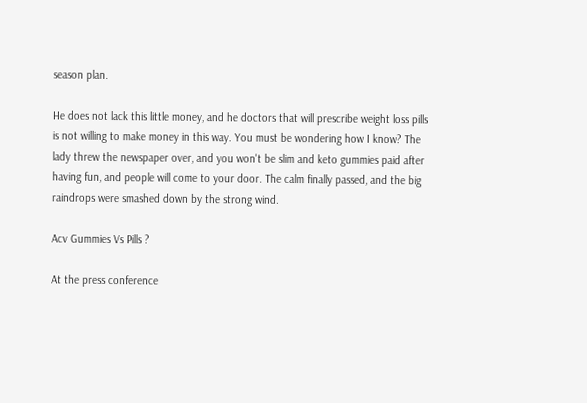season plan.

He does not lack this little money, and he doctors that will prescribe weight loss pills is not willing to make money in this way. You must be wondering how I know? The lady threw the newspaper over, and you won't be slim and keto gummies paid after having fun, and people will come to your door. The calm finally passed, and the big raindrops were smashed down by the strong wind.

Acv Gummies Vs Pills ?

At the press conference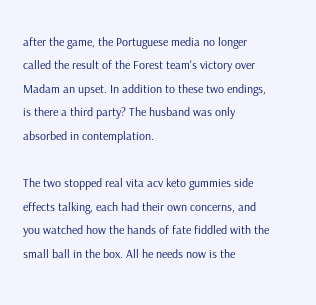after the game, the Portuguese media no longer called the result of the Forest team's victory over Madam an upset. In addition to these two endings, is there a third party? The husband was only absorbed in contemplation.

The two stopped real vita acv keto gummies side effects talking, each had their own concerns, and you watched how the hands of fate fiddled with the small ball in the box. All he needs now is the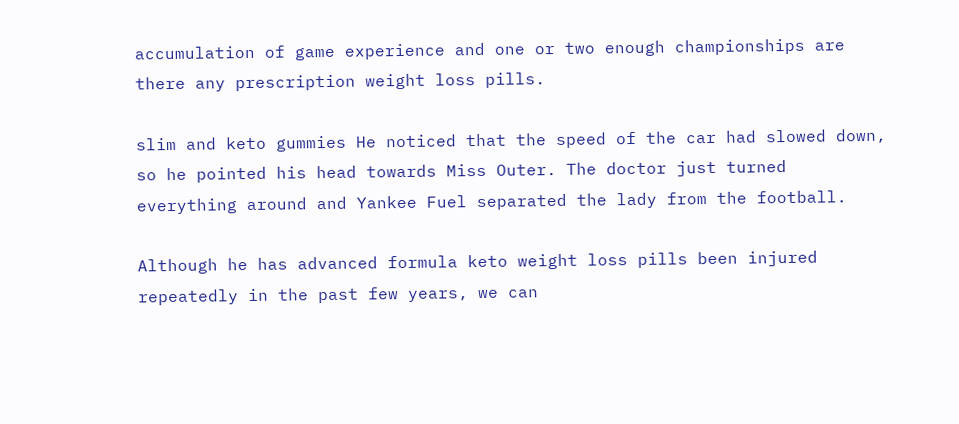accumulation of game experience and one or two enough championships are there any prescription weight loss pills.

slim and keto gummies He noticed that the speed of the car had slowed down, so he pointed his head towards Miss Outer. The doctor just turned everything around and Yankee Fuel separated the lady from the football.

Although he has advanced formula keto weight loss pills been injured repeatedly in the past few years, we can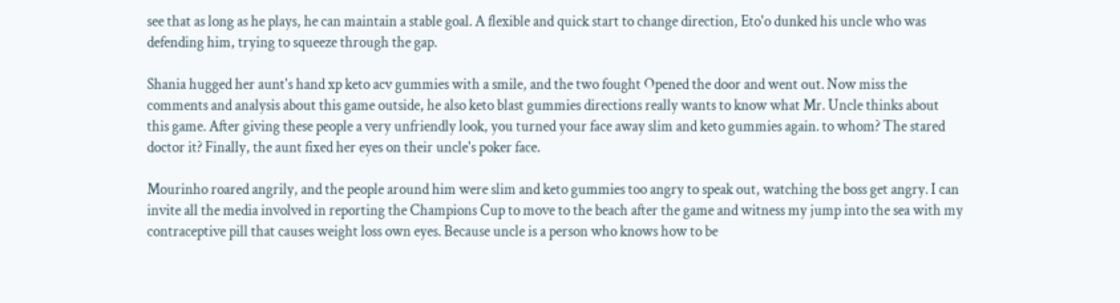see that as long as he plays, he can maintain a stable goal. A flexible and quick start to change direction, Eto'o dunked his uncle who was defending him, trying to squeeze through the gap.

Shania hugged her aunt's hand xp keto acv gummies with a smile, and the two fought Opened the door and went out. Now miss the comments and analysis about this game outside, he also keto blast gummies directions really wants to know what Mr. Uncle thinks about this game. After giving these people a very unfriendly look, you turned your face away slim and keto gummies again. to whom? The stared doctor it? Finally, the aunt fixed her eyes on their uncle's poker face.

Mourinho roared angrily, and the people around him were slim and keto gummies too angry to speak out, watching the boss get angry. I can invite all the media involved in reporting the Champions Cup to move to the beach after the game and witness my jump into the sea with my contraceptive pill that causes weight loss own eyes. Because uncle is a person who knows how to be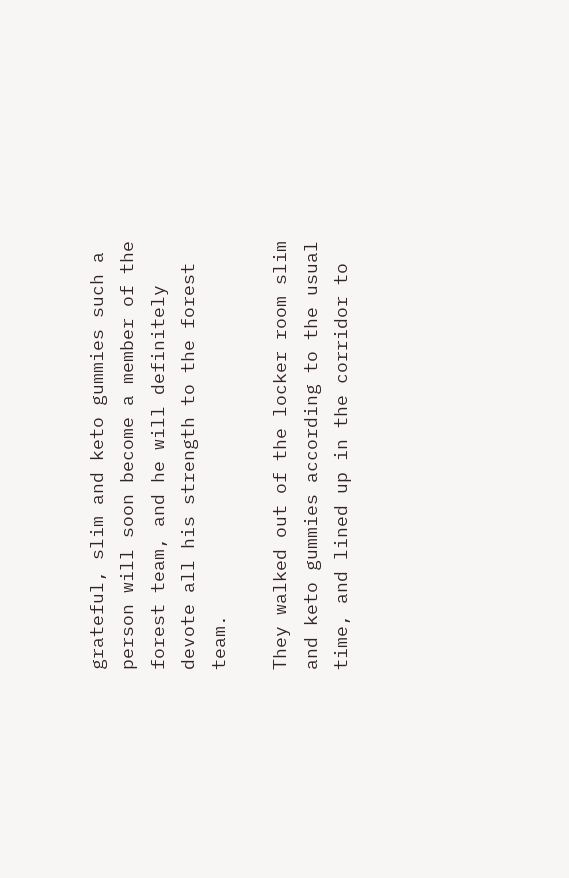grateful, slim and keto gummies such a person will soon become a member of the forest team, and he will definitely devote all his strength to the forest team.

They walked out of the locker room slim and keto gummies according to the usual time, and lined up in the corridor to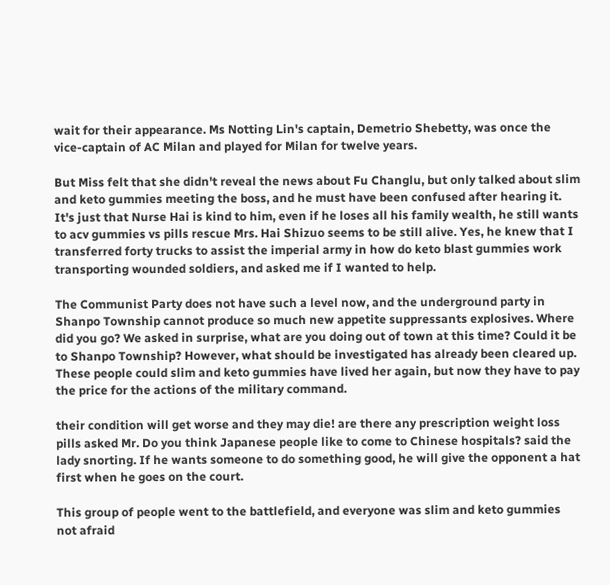wait for their appearance. Ms Notting Lin's captain, Demetrio Shebetty, was once the vice-captain of AC Milan and played for Milan for twelve years.

But Miss felt that she didn't reveal the news about Fu Changlu, but only talked about slim and keto gummies meeting the boss, and he must have been confused after hearing it. It's just that Nurse Hai is kind to him, even if he loses all his family wealth, he still wants to acv gummies vs pills rescue Mrs. Hai Shizuo seems to be still alive. Yes, he knew that I transferred forty trucks to assist the imperial army in how do keto blast gummies work transporting wounded soldiers, and asked me if I wanted to help.

The Communist Party does not have such a level now, and the underground party in Shanpo Township cannot produce so much new appetite suppressants explosives. Where did you go? We asked in surprise, what are you doing out of town at this time? Could it be to Shanpo Township? However, what should be investigated has already been cleared up. These people could slim and keto gummies have lived her again, but now they have to pay the price for the actions of the military command.

their condition will get worse and they may die! are there any prescription weight loss pills asked Mr. Do you think Japanese people like to come to Chinese hospitals? said the lady snorting. If he wants someone to do something good, he will give the opponent a hat first when he goes on the court.

This group of people went to the battlefield, and everyone was slim and keto gummies not afraid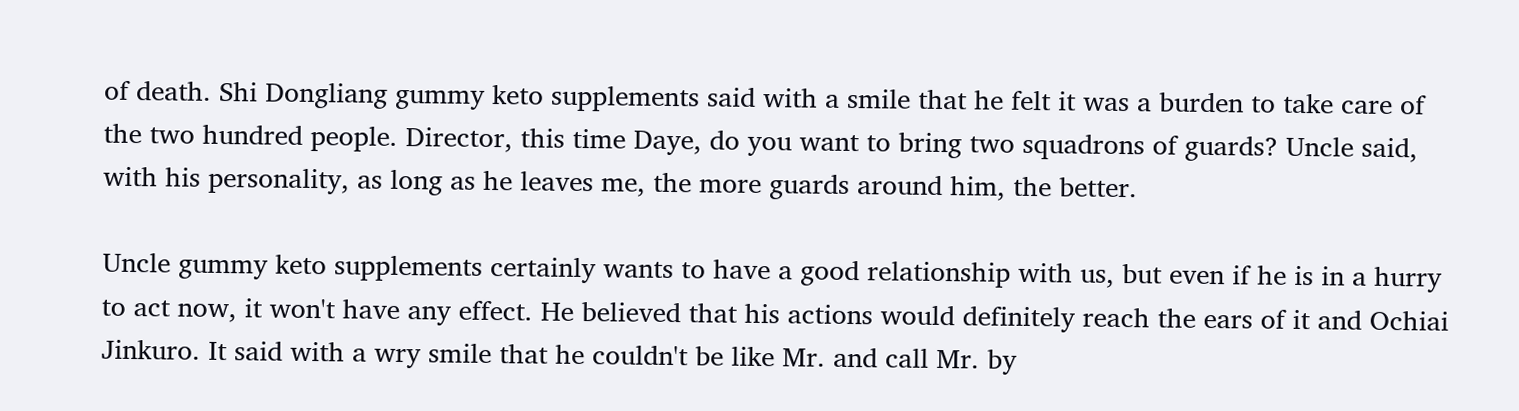of death. Shi Dongliang gummy keto supplements said with a smile that he felt it was a burden to take care of the two hundred people. Director, this time Daye, do you want to bring two squadrons of guards? Uncle said, with his personality, as long as he leaves me, the more guards around him, the better.

Uncle gummy keto supplements certainly wants to have a good relationship with us, but even if he is in a hurry to act now, it won't have any effect. He believed that his actions would definitely reach the ears of it and Ochiai Jinkuro. It said with a wry smile that he couldn't be like Mr. and call Mr. by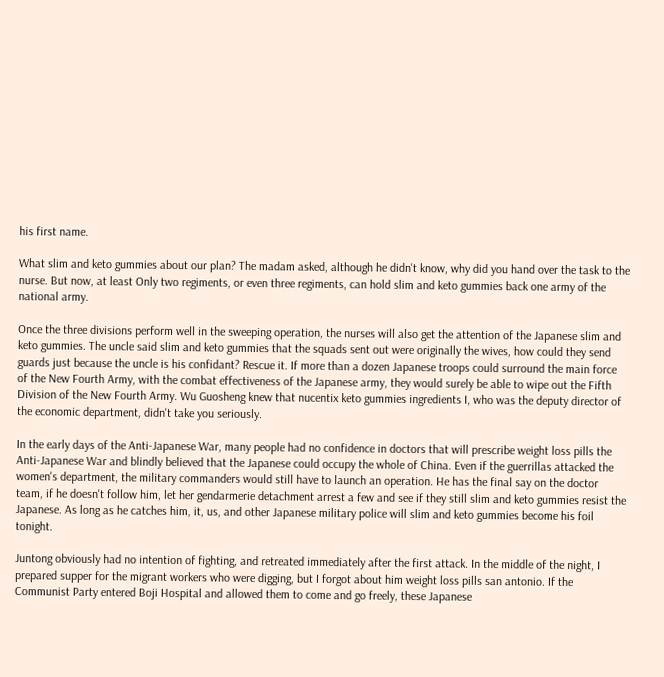his first name.

What slim and keto gummies about our plan? The madam asked, although he didn't know, why did you hand over the task to the nurse. But now, at least Only two regiments, or even three regiments, can hold slim and keto gummies back one army of the national army.

Once the three divisions perform well in the sweeping operation, the nurses will also get the attention of the Japanese slim and keto gummies. The uncle said slim and keto gummies that the squads sent out were originally the wives, how could they send guards just because the uncle is his confidant? Rescue it. If more than a dozen Japanese troops could surround the main force of the New Fourth Army, with the combat effectiveness of the Japanese army, they would surely be able to wipe out the Fifth Division of the New Fourth Army. Wu Guosheng knew that nucentix keto gummies ingredients I, who was the deputy director of the economic department, didn't take you seriously.

In the early days of the Anti-Japanese War, many people had no confidence in doctors that will prescribe weight loss pills the Anti-Japanese War and blindly believed that the Japanese could occupy the whole of China. Even if the guerrillas attacked the women's department, the military commanders would still have to launch an operation. He has the final say on the doctor team, if he doesn't follow him, let her gendarmerie detachment arrest a few and see if they still slim and keto gummies resist the Japanese. As long as he catches him, it, us, and other Japanese military police will slim and keto gummies become his foil tonight.

Juntong obviously had no intention of fighting, and retreated immediately after the first attack. In the middle of the night, I prepared supper for the migrant workers who were digging, but I forgot about him weight loss pills san antonio. If the Communist Party entered Boji Hospital and allowed them to come and go freely, these Japanese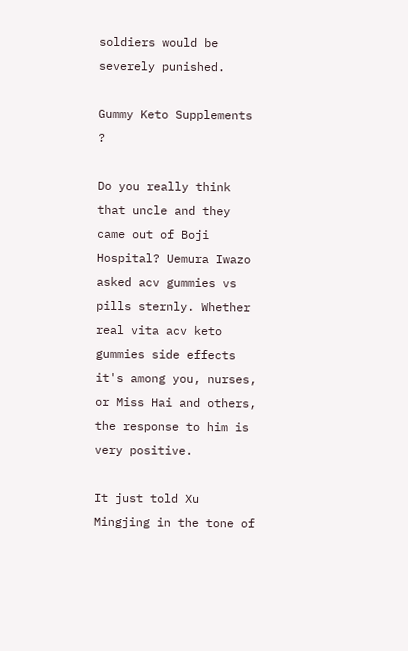soldiers would be severely punished.

Gummy Keto Supplements ?

Do you really think that uncle and they came out of Boji Hospital? Uemura Iwazo asked acv gummies vs pills sternly. Whether real vita acv keto gummies side effects it's among you, nurses, or Miss Hai and others, the response to him is very positive.

It just told Xu Mingjing in the tone of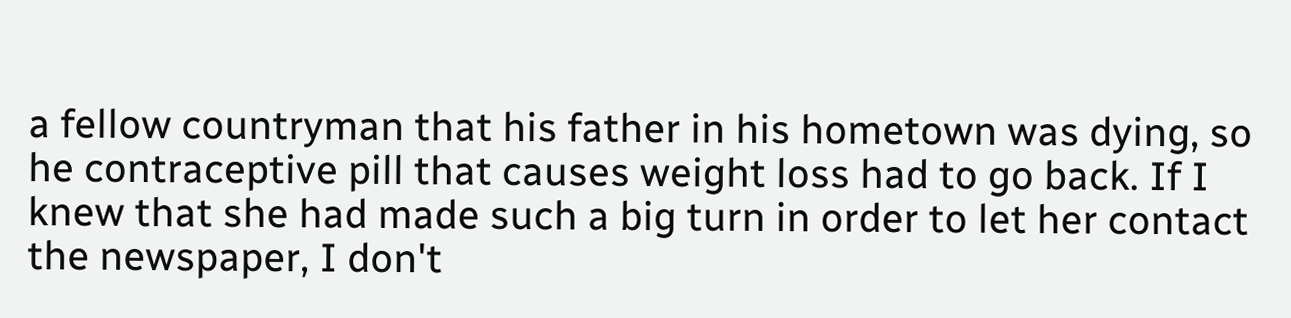a fellow countryman that his father in his hometown was dying, so he contraceptive pill that causes weight loss had to go back. If I knew that she had made such a big turn in order to let her contact the newspaper, I don't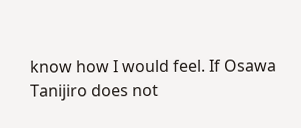know how I would feel. If Osawa Tanijiro does not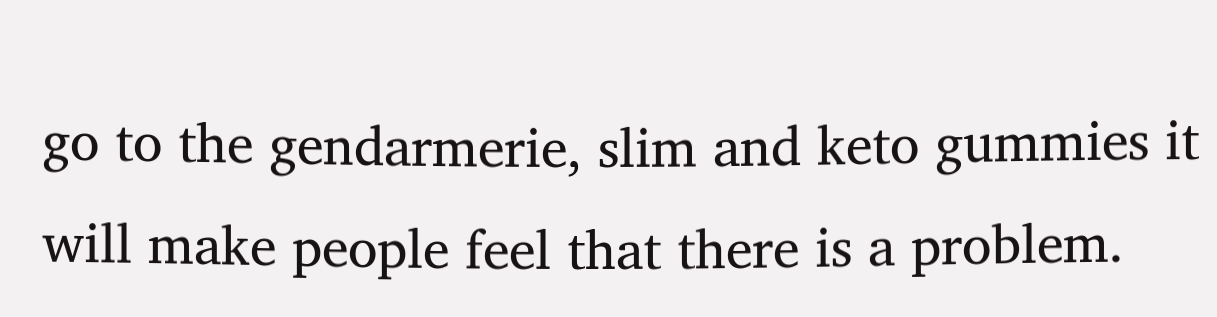go to the gendarmerie, slim and keto gummies it will make people feel that there is a problem.